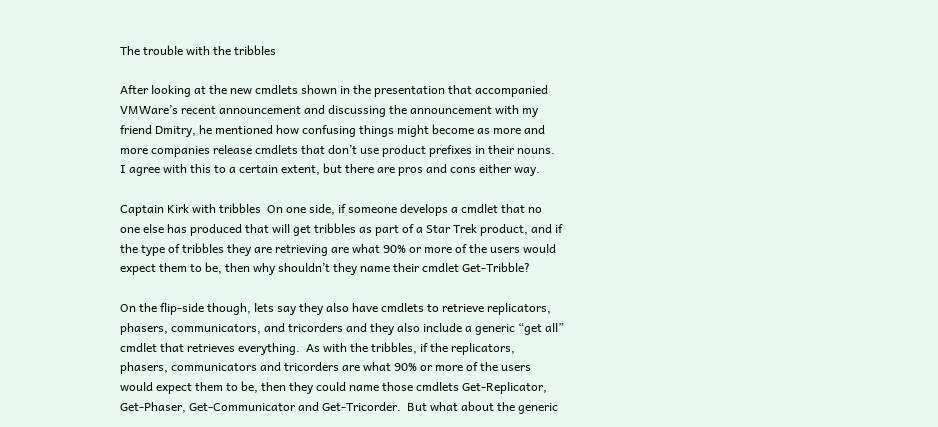The trouble with the tribbles

After looking at the new cmdlets shown in the presentation that accompanied VMWare’s recent announcement and discussing the announcement with my friend Dmitry, he mentioned how confusing things might become as more and more companies release cmdlets that don’t use product prefixes in their nouns.  I agree with this to a certain extent, but there are pros and cons either way.

Captain Kirk with tribbles  On one side, if someone develops a cmdlet that no one else has produced that will get tribbles as part of a Star Trek product, and if the type of tribbles they are retrieving are what 90% or more of the users would expect them to be, then why shouldn’t they name their cmdlet Get-Tribble?

On the flip-side though, lets say they also have cmdlets to retrieve replicators, phasers, communicators, and tricorders and they also include a generic “get all” cmdlet that retrieves everything.  As with the tribbles, if the replicators, phasers, communicators and tricorders are what 90% or more of the users would expect them to be, then they could name those cmdlets Get-Replicator, Get-Phaser, Get-Communicator and Get-Tricorder.  But what about the generic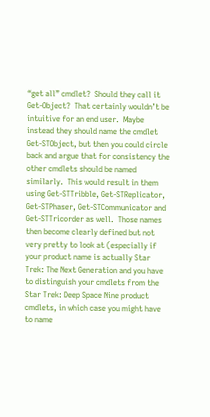“get all” cmdlet?  Should they call it Get-Object?  That certainly wouldn’t be intuitive for an end user.  Maybe instead they should name the cmdlet Get-STObject, but then you could circle back and argue that for consistency the other cmdlets should be named similarly.  This would result in them using Get-STTribble, Get-STReplicator, Get-STPhaser, Get-STCommunicator and Get-STTricorder as well.  Those names then become clearly defined but not very pretty to look at (especially if your product name is actually Star Trek: The Next Generation and you have to distinguish your cmdlets from the Star Trek: Deep Space Nine product cmdlets, in which case you might have to name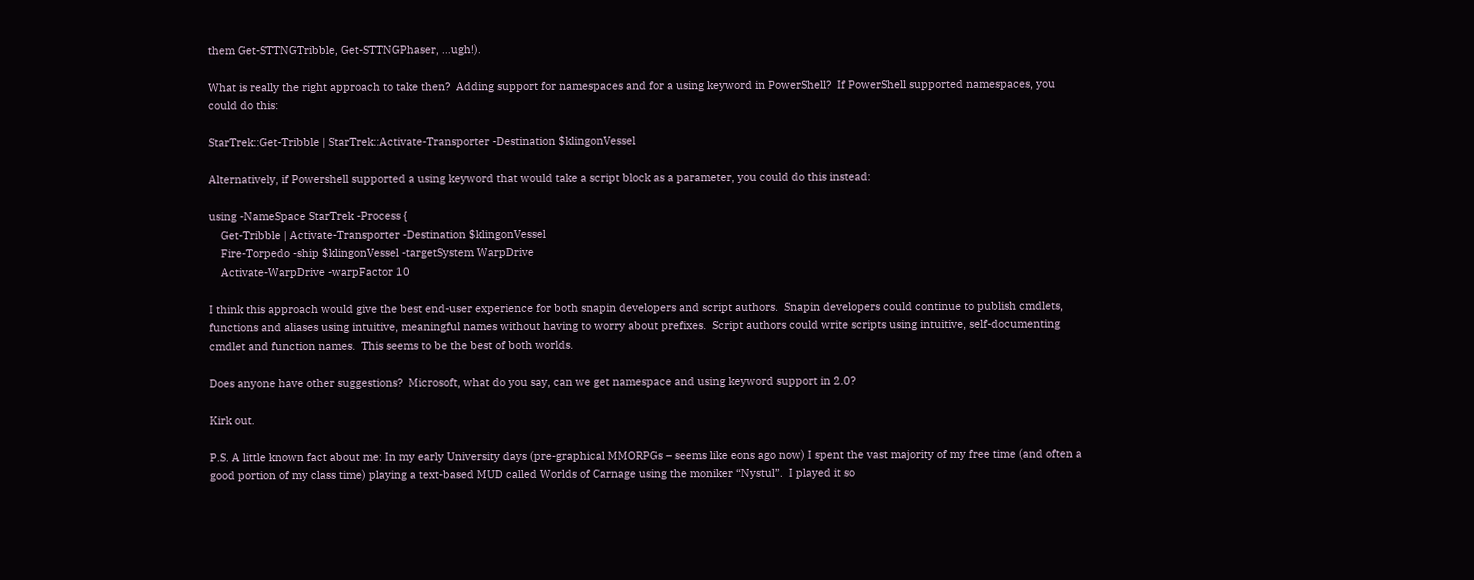them Get-STTNGTribble, Get-STTNGPhaser, …ugh!).

What is really the right approach to take then?  Adding support for namespaces and for a using keyword in PowerShell?  If PowerShell supported namespaces, you could do this:

StarTrek::Get-Tribble | StarTrek::Activate-Transporter -Destination $klingonVessel

Alternatively, if Powershell supported a using keyword that would take a script block as a parameter, you could do this instead:

using -NameSpace StarTrek -Process {
    Get-Tribble | Activate-Transporter -Destination $klingonVessel
    Fire-Torpedo -ship $klingonVessel -targetSystem WarpDrive
    Activate-WarpDrive -warpFactor 10

I think this approach would give the best end-user experience for both snapin developers and script authors.  Snapin developers could continue to publish cmdlets, functions and aliases using intuitive, meaningful names without having to worry about prefixes.  Script authors could write scripts using intuitive, self-documenting cmdlet and function names.  This seems to be the best of both worlds.

Does anyone have other suggestions?  Microsoft, what do you say, can we get namespace and using keyword support in 2.0?

Kirk out.

P.S. A little known fact about me: In my early University days (pre-graphical MMORPGs – seems like eons ago now) I spent the vast majority of my free time (and often a good portion of my class time) playing a text-based MUD called Worlds of Carnage using the moniker “Nystul”.  I played it so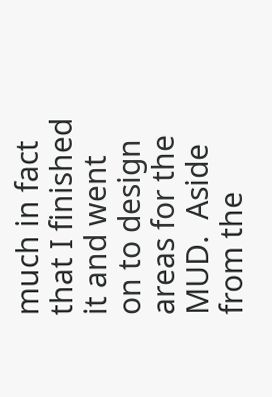much in fact that I finished it and went on to design areas for the MUD.  Aside from the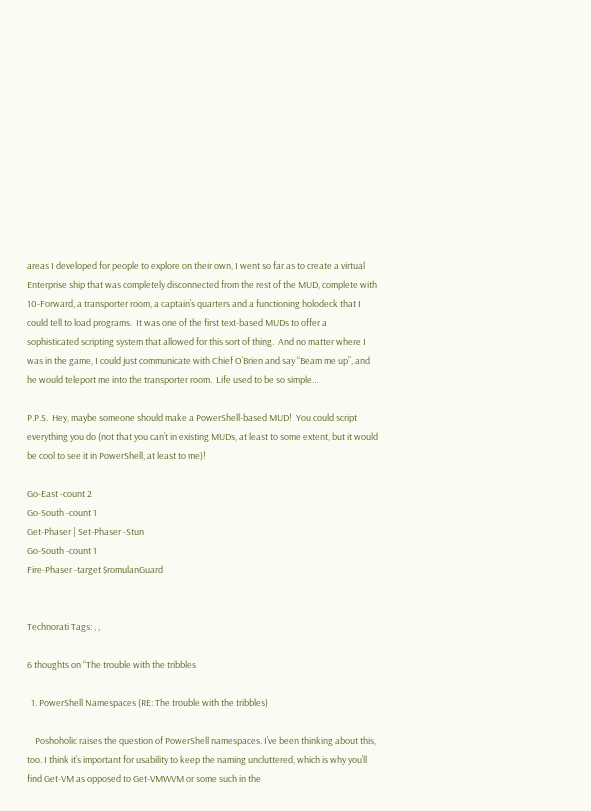areas I developed for people to explore on their own, I went so far as to create a virtual Enterprise ship that was completely disconnected from the rest of the MUD, complete with 10-Forward, a transporter room, a captain’s quarters and a functioning holodeck that I could tell to load programs.  It was one of the first text-based MUDs to offer a sophisticated scripting system that allowed for this sort of thing.  And no matter where I was in the game, I could just communicate with Chief O’Brien and say “Beam me up”, and he would teleport me into the transporter room.  Life used to be so simple…

P.P.S.  Hey, maybe someone should make a PowerShell-based MUD!  You could script everything you do (not that you can’t in existing MUDs, at least to some extent, but it would be cool to see it in PowerShell, at least to me)!

Go-East -count 2
Go-South -count 1
Get-Phaser | Set-Phaser -Stun
Go-South -count 1
Fire-Phaser -target $romulanGuard


Technorati Tags: , ,

6 thoughts on “The trouble with the tribbles

  1. PowerShell Namespaces (RE: The trouble with the tribbles)

    Poshoholic raises the question of PowerShell namespaces. I’ve been thinking about this, too. I think it’s important for usability to keep the naming uncluttered, which is why you’ll find Get-VM as opposed to Get-VMWVM or some such in the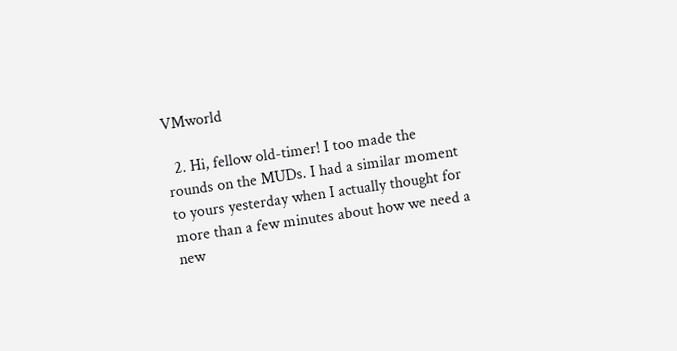VMworld

  2. Hi, fellow old-timer! I too made the rounds on the MUDs. I had a similar moment to yours yesterday when I actually thought for more than a few minutes about how we need a new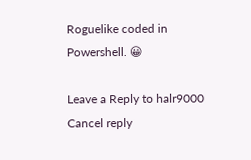Roguelike coded in Powershell. 😀

Leave a Reply to halr9000 Cancel reply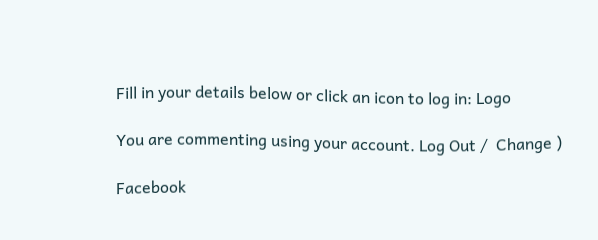Fill in your details below or click an icon to log in: Logo

You are commenting using your account. Log Out /  Change )

Facebook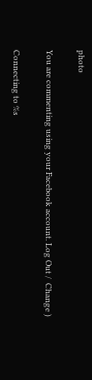photo

You are commenting using your Facebook account. Log Out /  Change )

Connecting to %s